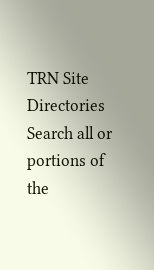TRN Site Directories
Search all or portions of the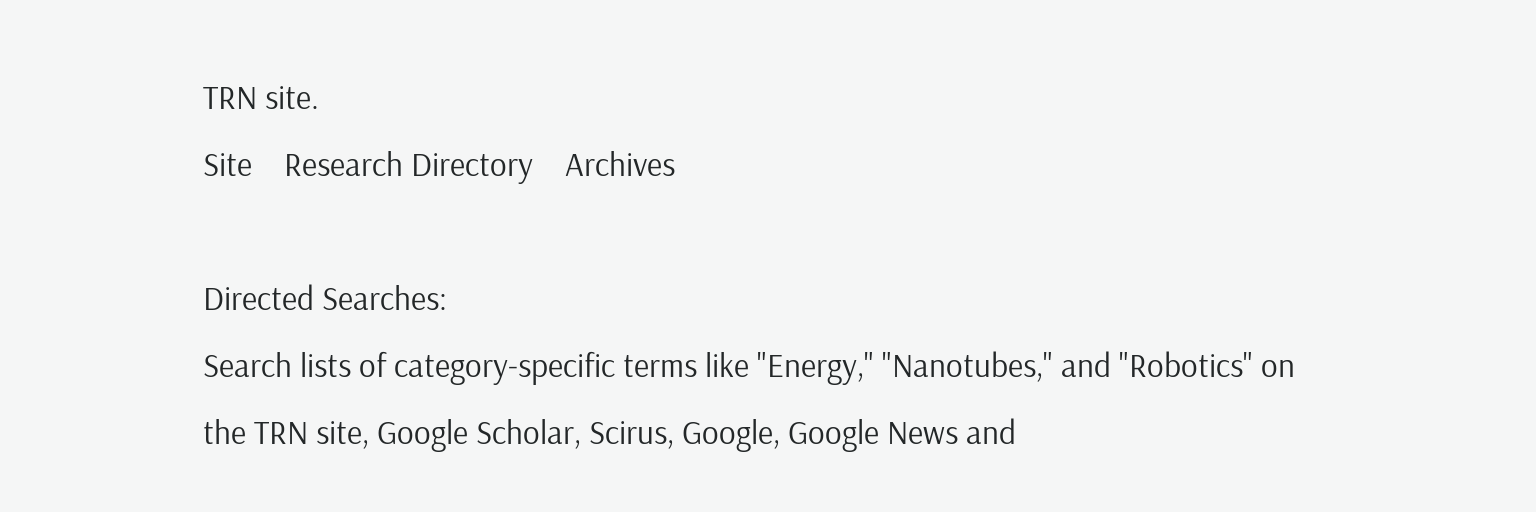TRN site.
Site    Research Directory    Archives

Directed Searches:
Search lists of category-specific terms like "Energy," "Nanotubes," and "Robotics" on the TRN site, Google Scholar, Scirus, Google, Google News and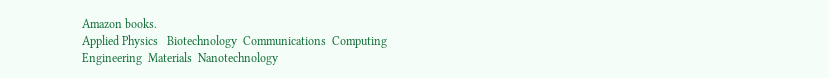Amazon books.
Applied Physics   Biotechnology  Communications  Computing  Engineering  Materials  Nanotechnology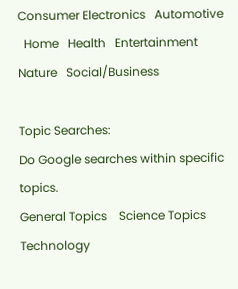Consumer Electronics   Automotive
  Home   Health   Entertainment   Nature   Social/Business

Topic Searches:
Do Google searches within specific topics.
General Topics    Science Topics    Technology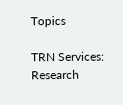Topics

TRN Services:
Research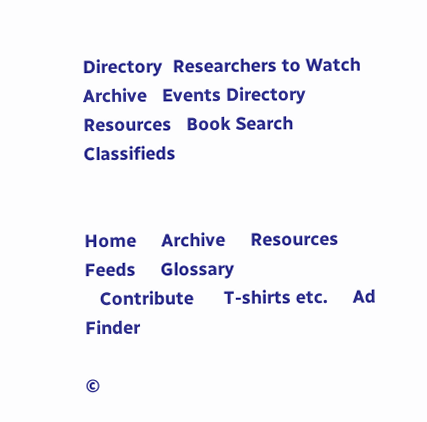Directory  Researchers to Watch  Archive   Events Directory   Resources   Book Search   Classifieds


Home     Archive     Resources    Feeds     Glossary
   Contribute      T-shirts etc.     Ad Finder

©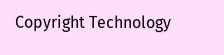Copyright Technology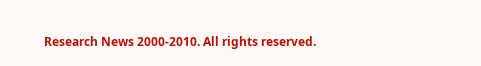Research News 2000-2010. All rights reserved.